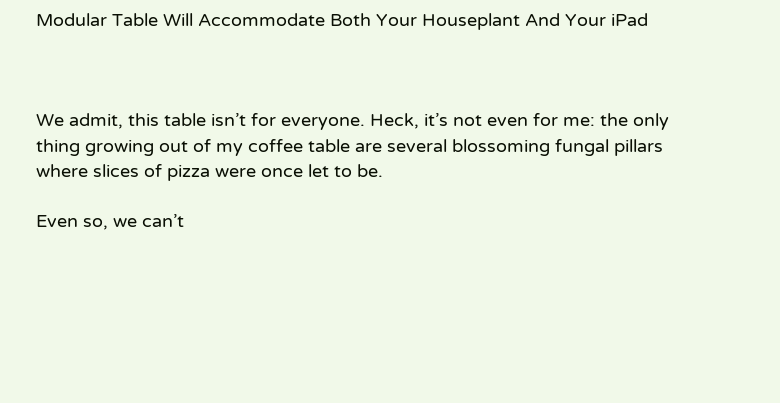Modular Table Will Accommodate Both Your Houseplant And Your iPad



We admit, this table isn’t for everyone. Heck, it’s not even for me: the only thing growing out of my coffee table are several blossoming fungal pillars where slices of pizza were once let to be.

Even so, we can’t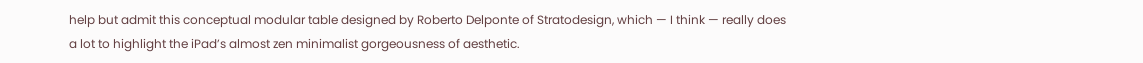help but admit this conceptual modular table designed by Roberto Delponte of Stratodesign, which — I think — really does a lot to highlight the iPad’s almost zen minimalist gorgeousness of aesthetic.